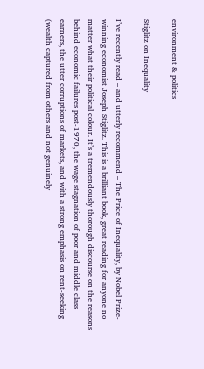environment & politics

Stiglitz on Inequality

I’ve recently read – and utterly recommend – The Price of Inequality, by Nobel Prize-winning economist Joseph Stiglitz. This is a brilliant book, great reading for anyone no matter what their political colour. It’s a tremendously thorough discourse on the reasons behind economic failures post-1970, the wage stagnation of poor and middle class earners, the utter corruptions of markets, and with a strong emphasis on rent-seeking (wealth captured from others and not genuinely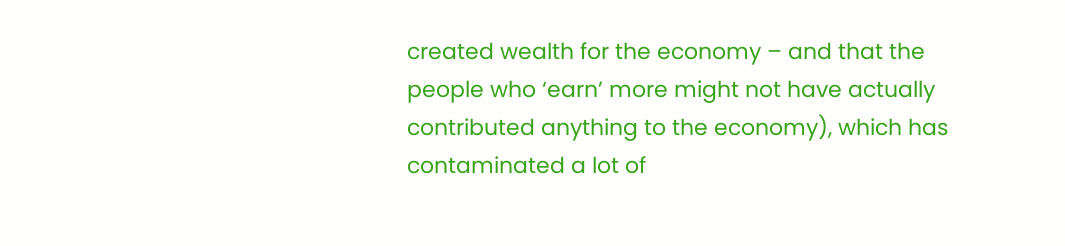created wealth for the economy – and that the people who ‘earn’ more might not have actually contributed anything to the economy), which has contaminated a lot of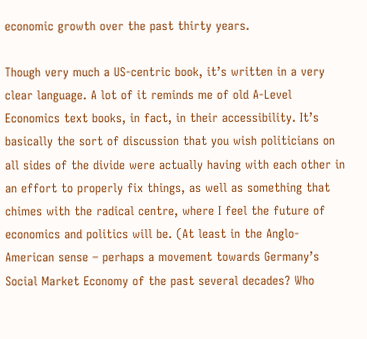economic growth over the past thirty years.

Though very much a US-centric book, it’s written in a very clear language. A lot of it reminds me of old A-Level Economics text books, in fact, in their accessibility. It’s basically the sort of discussion that you wish politicians on all sides of the divide were actually having with each other in an effort to properly fix things, as well as something that chimes with the radical centre, where I feel the future of economics and politics will be. (At least in the Anglo-American sense – perhaps a movement towards Germany’s Social Market Economy of the past several decades? Who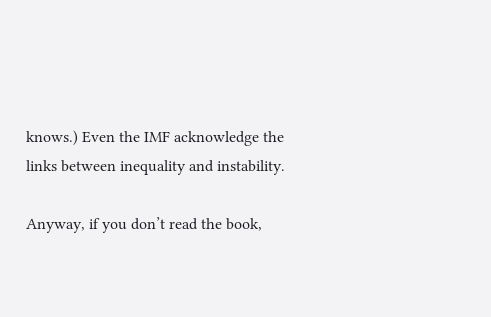knows.) Even the IMF acknowledge the links between inequality and instability.

Anyway, if you don’t read the book,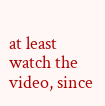at least watch the video, since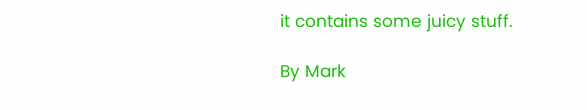it contains some juicy stuff.

By Mark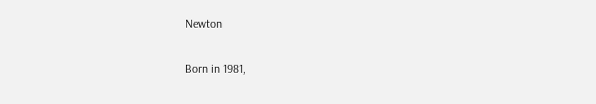Newton

Born in 1981,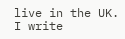live in the UK. I write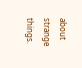about strange things.